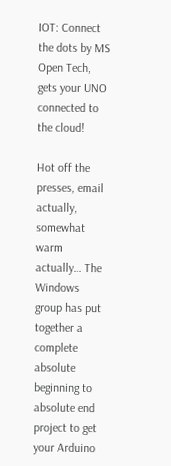IOT: Connect the dots by MS Open Tech, gets your UNO connected to the cloud!

Hot off the presses, email actually, somewhat warm actually… The Windows group has put together a complete absolute beginning to absolute end project to get your Arduino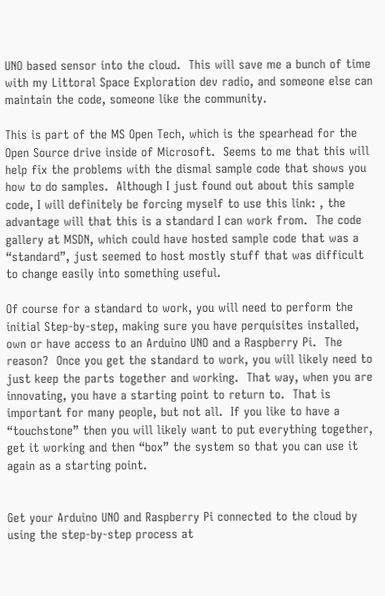UNO based sensor into the cloud.  This will save me a bunch of time with my Littoral Space Exploration dev radio, and someone else can maintain the code, someone like the community.

This is part of the MS Open Tech, which is the spearhead for the Open Source drive inside of Microsoft.  Seems to me that this will help fix the problems with the dismal sample code that shows you how to do samples.  Although I just found out about this sample code, I will definitely be forcing myself to use this link: , the advantage will that this is a standard I can work from.  The code gallery at MSDN, which could have hosted sample code that was a “standard”, just seemed to host mostly stuff that was difficult to change easily into something useful.

Of course for a standard to work, you will need to perform the initial Step-by-step, making sure you have perquisites installed, own or have access to an Arduino UNO and a Raspberry Pi.  The reason?  Once you get the standard to work, you will likely need to just keep the parts together and working.  That way, when you are innovating, you have a starting point to return to.  That is important for many people, but not all.  If you like to have a “touchstone” then you will likely want to put everything together, get it working and then “box” the system so that you can use it again as a starting point.


Get your Arduino UNO and Raspberry Pi connected to the cloud by using the step-by-step process at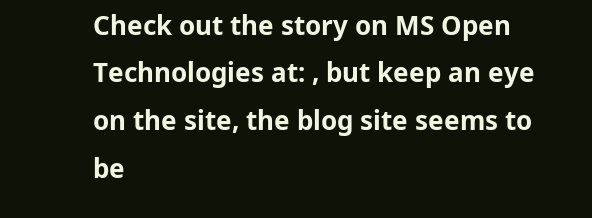Check out the story on MS Open Technologies at: , but keep an eye on the site, the blog site seems to be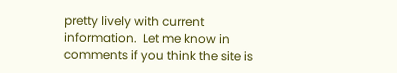pretty lively with current information.  Let me know in comments if you think the site is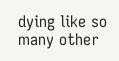dying like so many other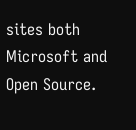sites both Microsoft and Open Source.